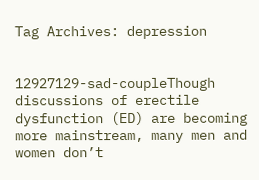Tag Archives: depression


12927129-sad-coupleThough discussions of erectile dysfunction (ED) are becoming more mainstream, many men and women don’t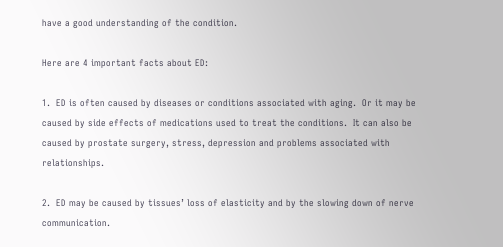have a good understanding of the condition.

Here are 4 important facts about ED:

1.  ED is often caused by diseases or conditions associated with aging.  Or it may be caused by side effects of medications used to treat the conditions.  It can also be caused by prostate surgery, stress, depression and problems associated with relationships.

2.  ED may be caused by tissues’ loss of elasticity and by the slowing down of nerve communication.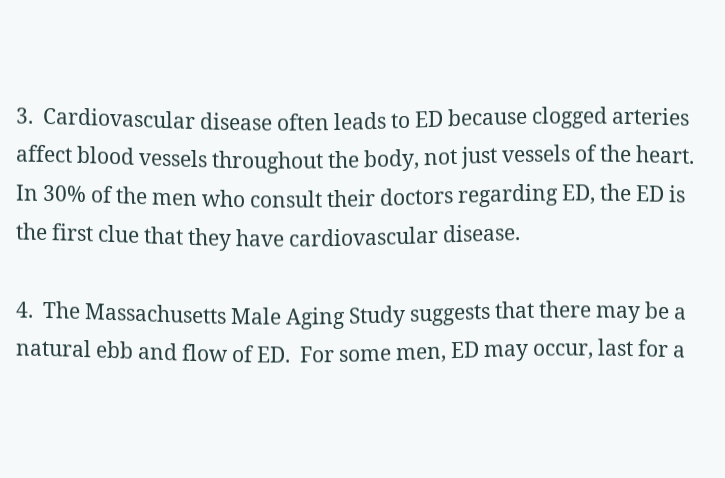3.  Cardiovascular disease often leads to ED because clogged arteries affect blood vessels throughout the body, not just vessels of the heart.  In 30% of the men who consult their doctors regarding ED, the ED is the first clue that they have cardiovascular disease.

4.  The Massachusetts Male Aging Study suggests that there may be a natural ebb and flow of ED.  For some men, ED may occur, last for a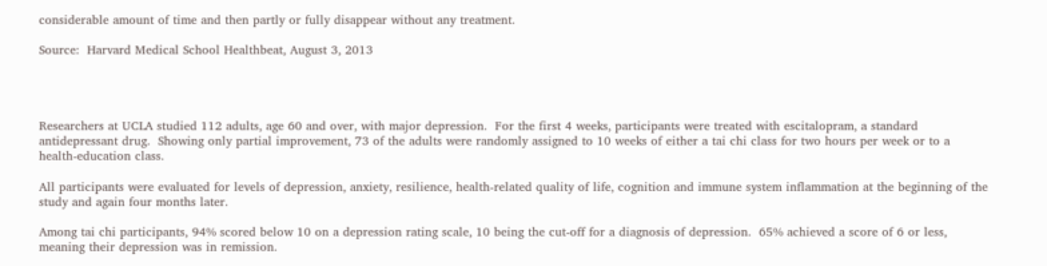considerable amount of time and then partly or fully disappear without any treatment.

Source:  Harvard Medical School Healthbeat, August 3, 2013




Researchers at UCLA studied 112 adults, age 60 and over, with major depression.  For the first 4 weeks, participants were treated with escitalopram, a standard antidepressant drug.  Showing only partial improvement, 73 of the adults were randomly assigned to 10 weeks of either a tai chi class for two hours per week or to a health-education class.

All participants were evaluated for levels of depression, anxiety, resilience, health-related quality of life, cognition and immune system inflammation at the beginning of the study and again four months later.

Among tai chi participants, 94% scored below 10 on a depression rating scale, 10 being the cut-off for a diagnosis of depression.  65% achieved a score of 6 or less, meaning their depression was in remission.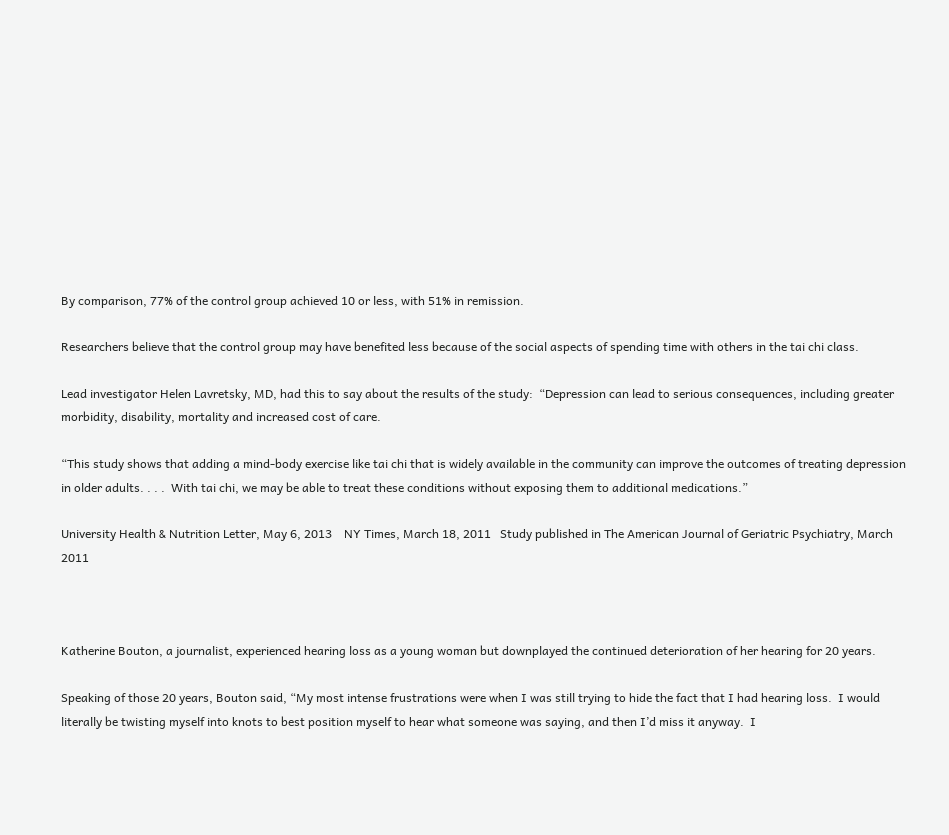By comparison, 77% of the control group achieved 10 or less, with 51% in remission.

Researchers believe that the control group may have benefited less because of the social aspects of spending time with others in the tai chi class.

Lead investigator Helen Lavretsky, MD, had this to say about the results of the study:  “Depression can lead to serious consequences, including greater morbidity, disability, mortality and increased cost of care.

“This study shows that adding a mind-body exercise like tai chi that is widely available in the community can improve the outcomes of treating depression in older adults. . . .  With tai chi, we may be able to treat these conditions without exposing them to additional medications.”

University Health & Nutrition Letter, May 6, 2013    NY Times, March 18, 2011   Study published in The American Journal of Geriatric Psychiatry, March 2011



Katherine Bouton, a journalist, experienced hearing loss as a young woman but downplayed the continued deterioration of her hearing for 20 years.

Speaking of those 20 years, Bouton said, “My most intense frustrations were when I was still trying to hide the fact that I had hearing loss.  I would literally be twisting myself into knots to best position myself to hear what someone was saying, and then I’d miss it anyway.  I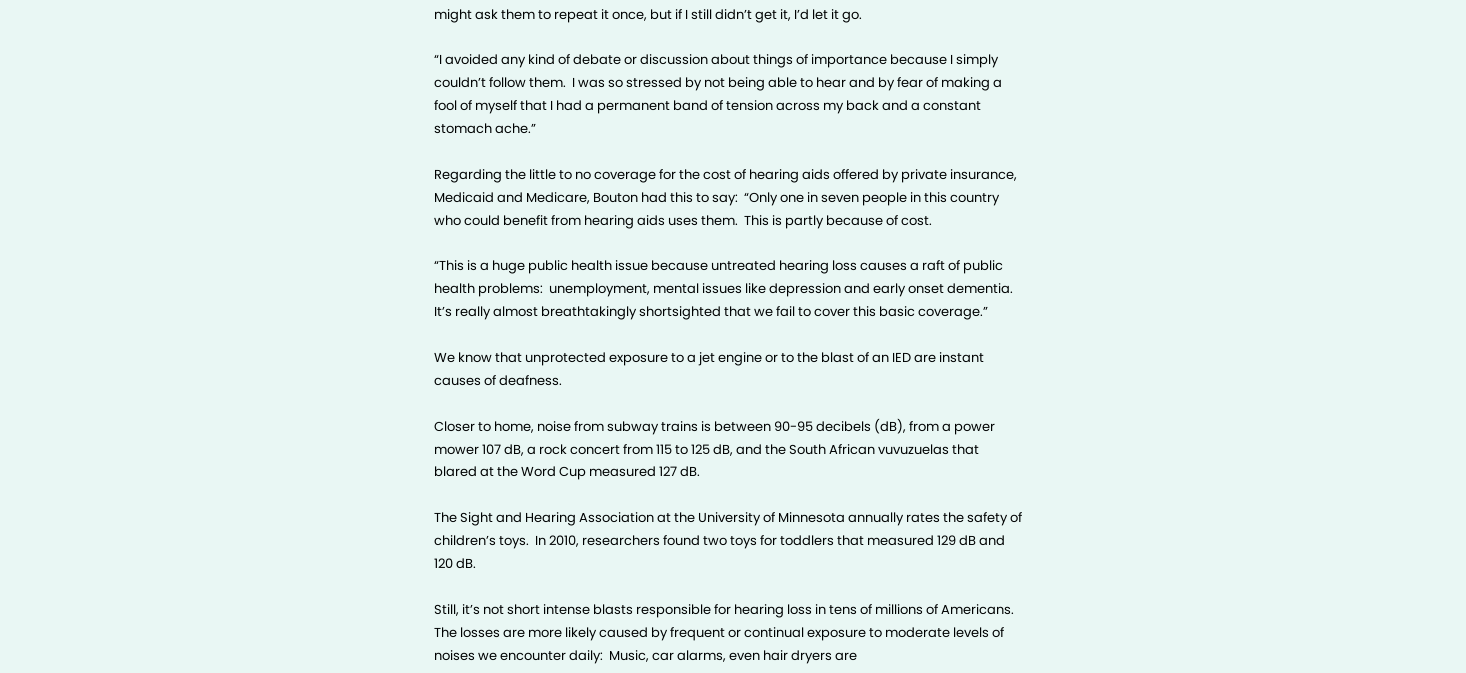might ask them to repeat it once, but if I still didn’t get it, I’d let it go.

“I avoided any kind of debate or discussion about things of importance because I simply couldn’t follow them.  I was so stressed by not being able to hear and by fear of making a fool of myself that I had a permanent band of tension across my back and a constant stomach ache.”

Regarding the little to no coverage for the cost of hearing aids offered by private insurance, Medicaid and Medicare, Bouton had this to say:  “Only one in seven people in this country who could benefit from hearing aids uses them.  This is partly because of cost.

“This is a huge public health issue because untreated hearing loss causes a raft of public health problems:  unemployment, mental issues like depression and early onset dementia.  It’s really almost breathtakingly shortsighted that we fail to cover this basic coverage.”

We know that unprotected exposure to a jet engine or to the blast of an IED are instant causes of deafness.

Closer to home, noise from subway trains is between 90-95 decibels (dB), from a power mower 107 dB, a rock concert from 115 to 125 dB, and the South African vuvuzuelas that blared at the Word Cup measured 127 dB.

The Sight and Hearing Association at the University of Minnesota annually rates the safety of children’s toys.  In 2010, researchers found two toys for toddlers that measured 129 dB and 120 dB.

Still, it’s not short intense blasts responsible for hearing loss in tens of millions of Americans.  The losses are more likely caused by frequent or continual exposure to moderate levels of noises we encounter daily:  Music, car alarms, even hair dryers are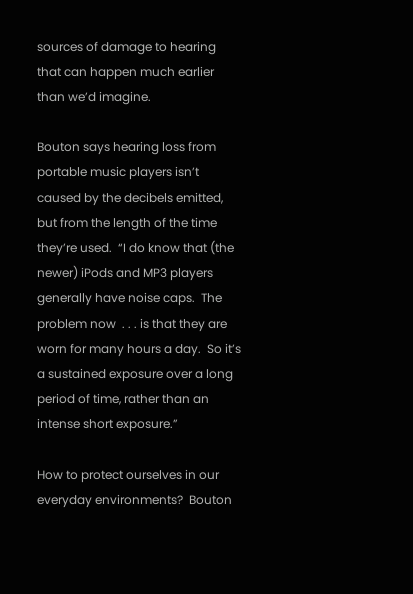sources of damage to hearing that can happen much earlier than we’d imagine.

Bouton says hearing loss from portable music players isn’t caused by the decibels emitted, but from the length of the time they’re used.  “I do know that (the newer) iPods and MP3 players generally have noise caps.  The problem now  . . . is that they are worn for many hours a day.  So it’s a sustained exposure over a long period of time, rather than an intense short exposure.”

How to protect ourselves in our everyday environments?  Bouton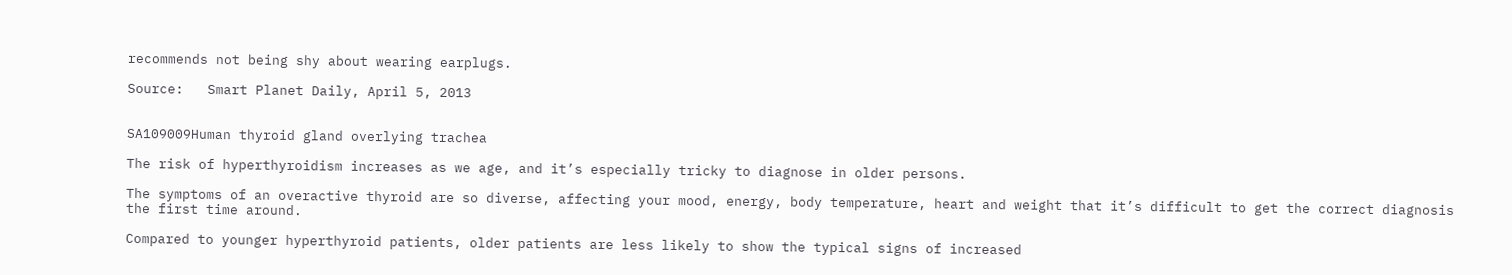recommends not being shy about wearing earplugs.

Source:   Smart Planet Daily, April 5, 2013


SA109009Human thyroid gland overlying trachea

The risk of hyperthyroidism increases as we age, and it’s especially tricky to diagnose in older persons.

The symptoms of an overactive thyroid are so diverse, affecting your mood, energy, body temperature, heart and weight that it’s difficult to get the correct diagnosis the first time around.

Compared to younger hyperthyroid patients, older patients are less likely to show the typical signs of increased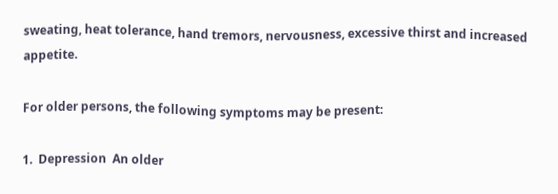sweating, heat tolerance, hand tremors, nervousness, excessive thirst and increased appetite.

For older persons, the following symptoms may be present:

1.  Depression  An older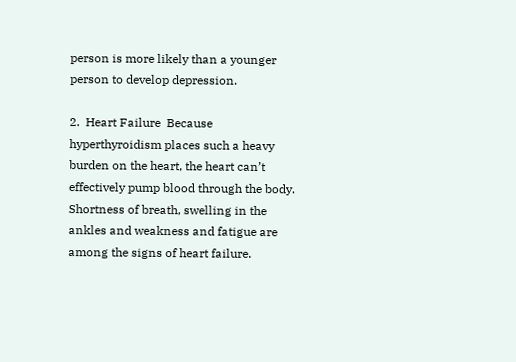person is more likely than a younger person to develop depression.

2.  Heart Failure  Because hyperthyroidism places such a heavy burden on the heart, the heart can’t effectively pump blood through the body.   Shortness of breath, swelling in the ankles and weakness and fatigue are among the signs of heart failure.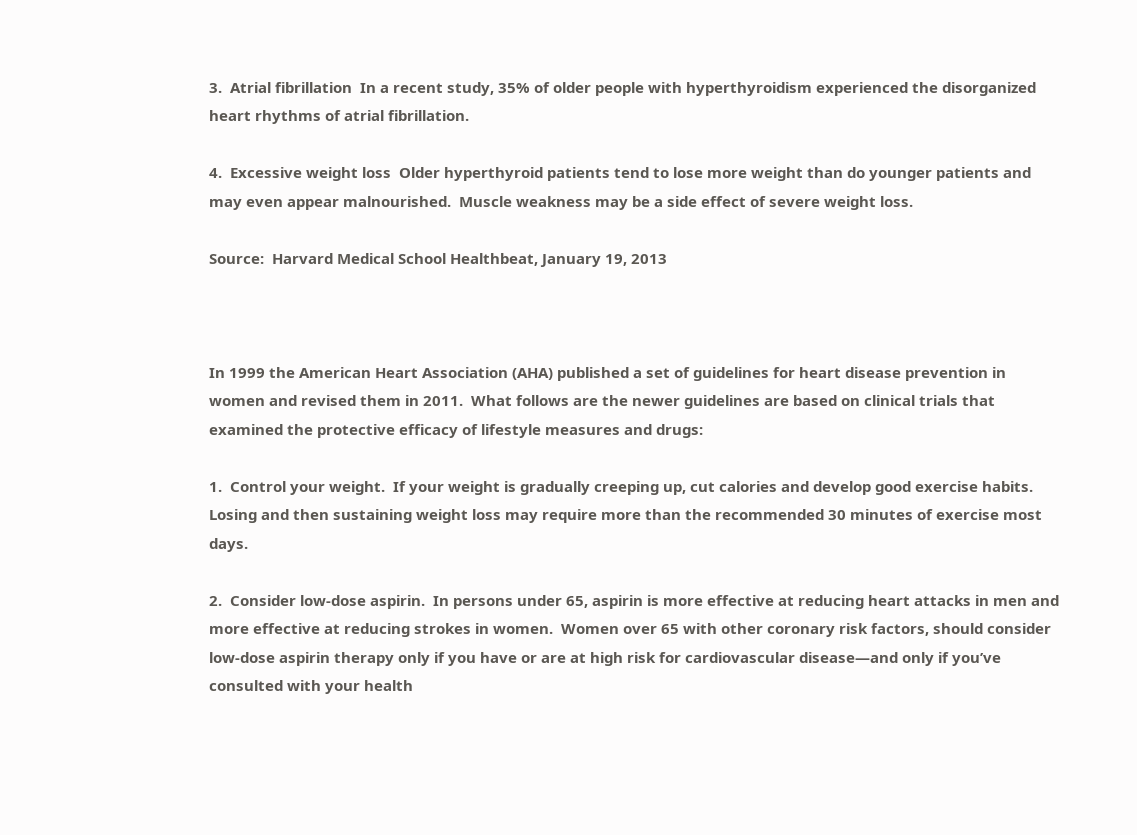3.  Atrial fibrillation  In a recent study, 35% of older people with hyperthyroidism experienced the disorganized heart rhythms of atrial fibrillation.

4.  Excessive weight loss  Older hyperthyroid patients tend to lose more weight than do younger patients and may even appear malnourished.  Muscle weakness may be a side effect of severe weight loss.

Source:  Harvard Medical School Healthbeat, January 19, 2013



In 1999 the American Heart Association (AHA) published a set of guidelines for heart disease prevention in women and revised them in 2011.  What follows are the newer guidelines are based on clinical trials that examined the protective efficacy of lifestyle measures and drugs:

1.  Control your weight.  If your weight is gradually creeping up, cut calories and develop good exercise habits.  Losing and then sustaining weight loss may require more than the recommended 30 minutes of exercise most days.

2.  Consider low-dose aspirin.  In persons under 65, aspirin is more effective at reducing heart attacks in men and more effective at reducing strokes in women.  Women over 65 with other coronary risk factors, should consider low-dose aspirin therapy only if you have or are at high risk for cardiovascular disease—and only if you’ve consulted with your health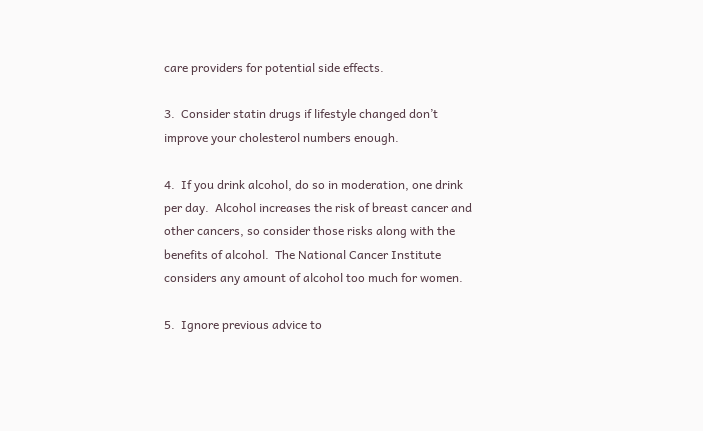care providers for potential side effects.

3.  Consider statin drugs if lifestyle changed don’t improve your cholesterol numbers enough.

4.  If you drink alcohol, do so in moderation, one drink per day.  Alcohol increases the risk of breast cancer and other cancers, so consider those risks along with the benefits of alcohol.  The National Cancer Institute considers any amount of alcohol too much for women.

5.  Ignore previous advice to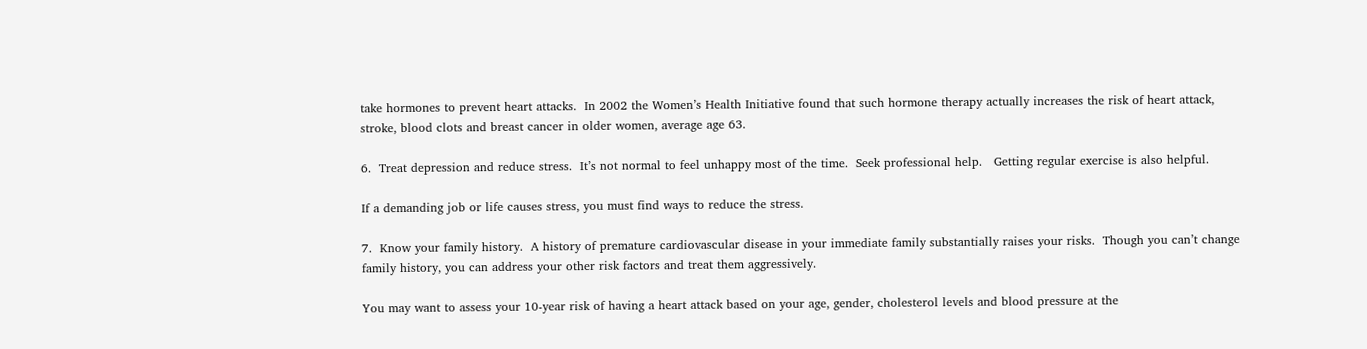take hormones to prevent heart attacks.  In 2002 the Women’s Health Initiative found that such hormone therapy actually increases the risk of heart attack, stroke, blood clots and breast cancer in older women, average age 63.

6.  Treat depression and reduce stress.  It’s not normal to feel unhappy most of the time.  Seek professional help.   Getting regular exercise is also helpful.

If a demanding job or life causes stress, you must find ways to reduce the stress.

7.  Know your family history.  A history of premature cardiovascular disease in your immediate family substantially raises your risks.  Though you can’t change family history, you can address your other risk factors and treat them aggressively.

You may want to assess your 10-year risk of having a heart attack based on your age, gender, cholesterol levels and blood pressure at the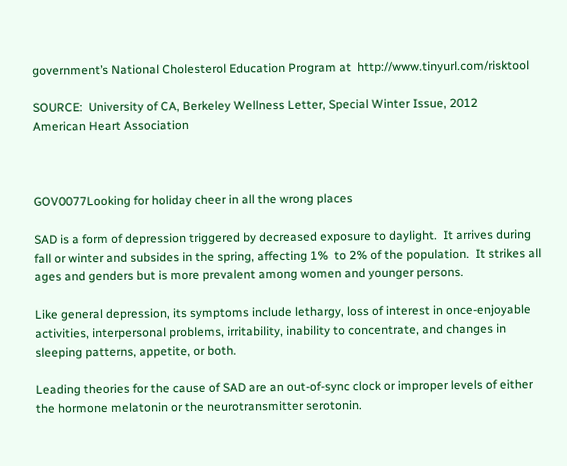government’s National Cholesterol Education Program at  http://www.tinyurl.com/risktool

SOURCE:  University of CA, Berkeley Wellness Letter, Special Winter Issue, 2012    American Heart Association



GOV0077Looking for holiday cheer in all the wrong places

SAD is a form of depression triggered by decreased exposure to daylight.  It arrives during fall or winter and subsides in the spring, affecting 1%  to 2% of the population.  It strikes all ages and genders but is more prevalent among women and younger persons.

Like general depression, its symptoms include lethargy, loss of interest in once-enjoyable activities, interpersonal problems, irritability, inability to concentrate, and changes in sleeping patterns, appetite, or both.

Leading theories for the cause of SAD are an out-of-sync clock or improper levels of either the hormone melatonin or the neurotransmitter serotonin.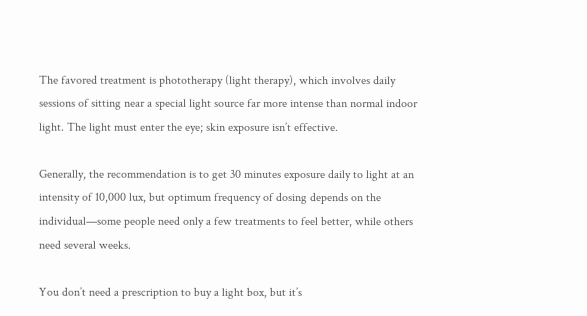The favored treatment is phototherapy (light therapy), which involves daily sessions of sitting near a special light source far more intense than normal indoor light. The light must enter the eye; skin exposure isn’t effective.

Generally, the recommendation is to get 30 minutes exposure daily to light at an intensity of 10,000 lux, but optimum frequency of dosing depends on the individual—some people need only a few treatments to feel better, while others need several weeks.

You don’t need a prescription to buy a light box, but it’s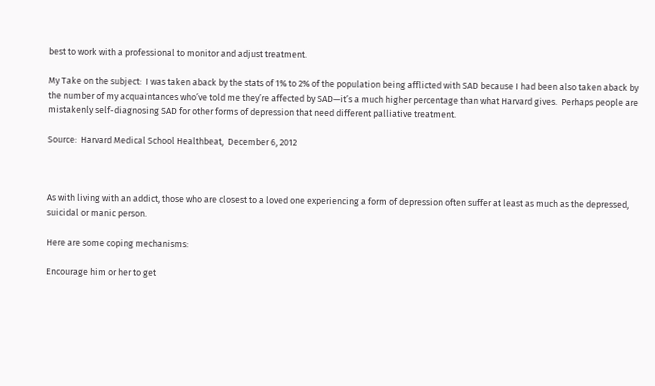best to work with a professional to monitor and adjust treatment.

My Take on the subject:  I was taken aback by the stats of 1% to 2% of the population being afflicted with SAD because I had been also taken aback by the number of my acquaintances who’ve told me they’re affected by SAD—it’s a much higher percentage than what Harvard gives.  Perhaps people are mistakenly self-diagnosing SAD for other forms of depression that need different palliative treatment.

Source:  Harvard Medical School Healthbeat,  December 6, 2012



As with living with an addict, those who are closest to a loved one experiencing a form of depression often suffer at least as much as the depressed, suicidal or manic person.

Here are some coping mechanisms:

Encourage him or her to get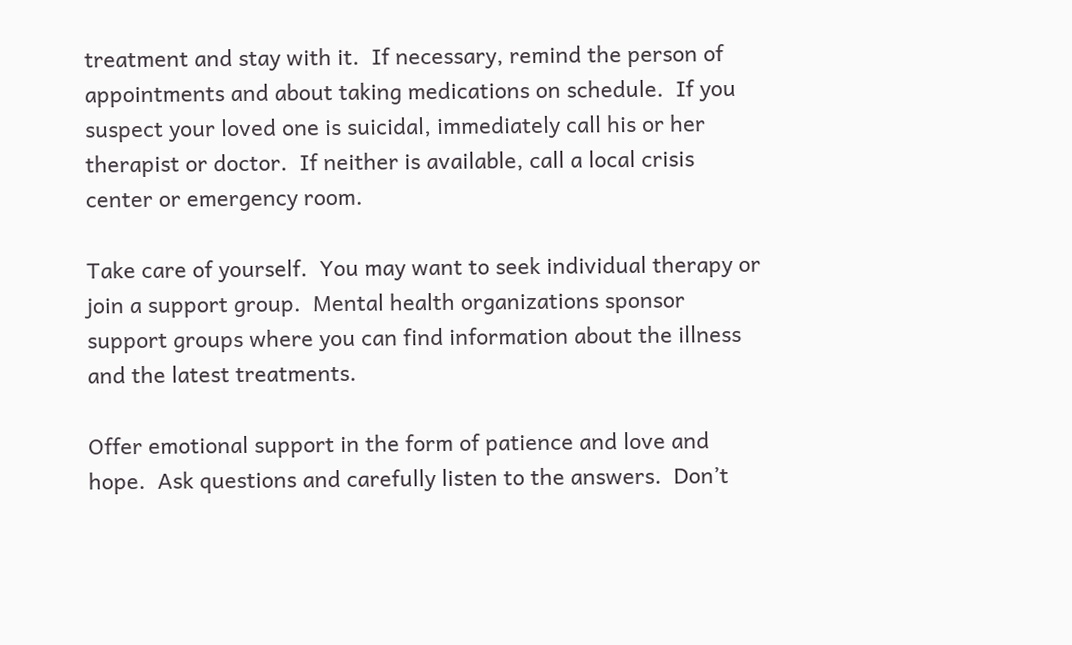treatment and stay with it.  If necessary, remind the person of appointments and about taking medications on schedule.  If you suspect your loved one is suicidal, immediately call his or her therapist or doctor.  If neither is available, call a local crisis center or emergency room.

Take care of yourself.  You may want to seek individual therapy or join a support group.  Mental health organizations sponsor support groups where you can find information about the illness and the latest treatments.

Offer emotional support in the form of patience and love and hope.  Ask questions and carefully listen to the answers.  Don’t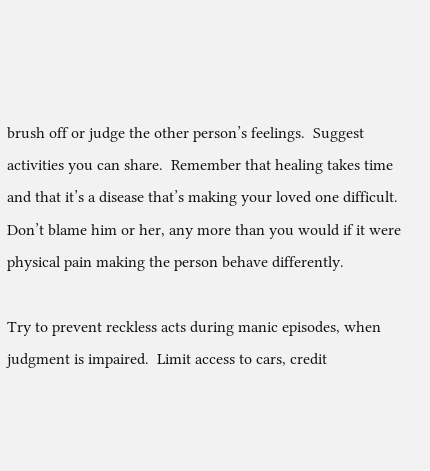brush off or judge the other person’s feelings.  Suggest activities you can share.  Remember that healing takes time and that it’s a disease that’s making your loved one difficult.  Don’t blame him or her, any more than you would if it were physical pain making the person behave differently.

Try to prevent reckless acts during manic episodes, when judgment is impaired.  Limit access to cars, credit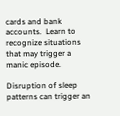cards and bank accounts.  Learn to recognize situations that may trigger a manic episode.

Disruption of sleep patterns can trigger an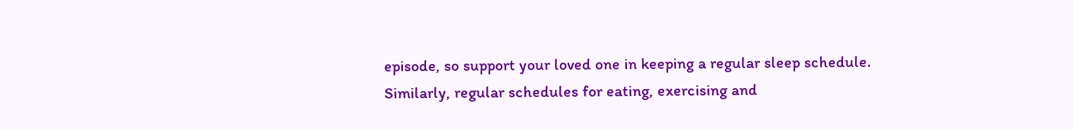episode, so support your loved one in keeping a regular sleep schedule.  Similarly, regular schedules for eating, exercising and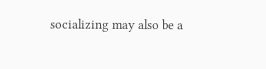socializing may also be a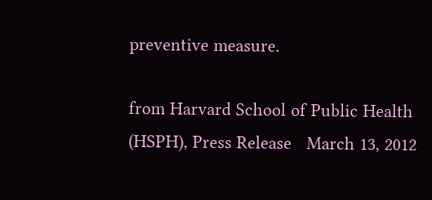preventive measure.

from Harvard School of Public Health (HSPH), Press Release   March 13, 2012